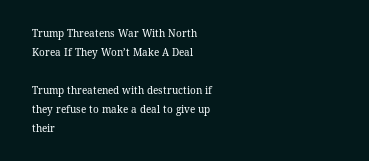Trump Threatens War With North Korea If They Won’t Make A Deal

Trump threatened with destruction if they refuse to make a deal to give up their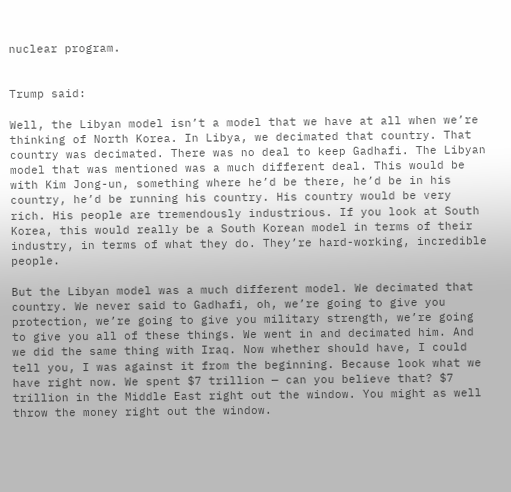nuclear program.


Trump said:

Well, the Libyan model isn’t a model that we have at all when we’re thinking of North Korea. In Libya, we decimated that country. That country was decimated. There was no deal to keep Gadhafi. The Libyan model that was mentioned was a much different deal. This would be with Kim Jong-un, something where he’d be there, he’d be in his country, he’d be running his country. His country would be very rich. His people are tremendously industrious. If you look at South Korea, this would really be a South Korean model in terms of their industry, in terms of what they do. They’re hard-working, incredible people.

But the Libyan model was a much different model. We decimated that country. We never said to Gadhafi, oh, we’re going to give you protection, we’re going to give you military strength, we’re going to give you all of these things. We went in and decimated him. And we did the same thing with Iraq. Now whether should have, I could tell you, I was against it from the beginning. Because look what we have right now. We spent $7 trillion — can you believe that? $7 trillion in the Middle East right out the window. You might as well throw the money right out the window.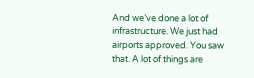And we’ve done a lot of infrastructure. We just had airports approved. You saw that. A lot of things are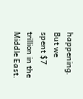happening. But we spent $7 trillion in the Middle East.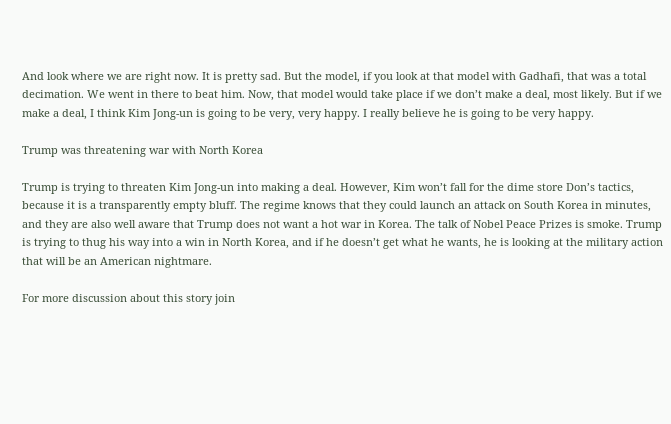And look where we are right now. It is pretty sad. But the model, if you look at that model with Gadhafi, that was a total decimation. We went in there to beat him. Now, that model would take place if we don’t make a deal, most likely. But if we make a deal, I think Kim Jong-un is going to be very, very happy. I really believe he is going to be very happy.

Trump was threatening war with North Korea

Trump is trying to threaten Kim Jong-un into making a deal. However, Kim won’t fall for the dime store Don’s tactics, because it is a transparently empty bluff. The regime knows that they could launch an attack on South Korea in minutes, and they are also well aware that Trump does not want a hot war in Korea. The talk of Nobel Peace Prizes is smoke. Trump is trying to thug his way into a win in North Korea, and if he doesn’t get what he wants, he is looking at the military action that will be an American nightmare.

For more discussion about this story join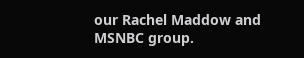our Rachel Maddow and MSNBC group.